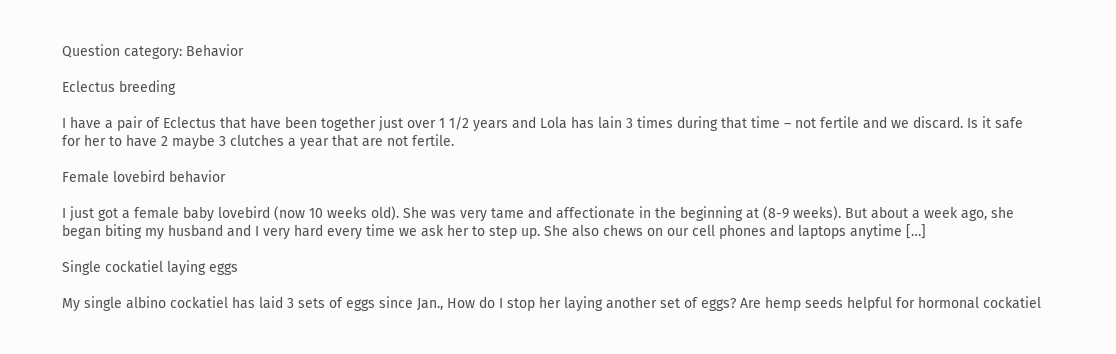Question category: Behavior

Eclectus breeding

I have a pair of Eclectus that have been together just over 1 1/2 years and Lola has lain 3 times during that time – not fertile and we discard. Is it safe for her to have 2 maybe 3 clutches a year that are not fertile.

Female lovebird behavior

I just got a female baby lovebird (now 10 weeks old). She was very tame and affectionate in the beginning at (8-9 weeks). But about a week ago, she began biting my husband and I very hard every time we ask her to step up. She also chews on our cell phones and laptops anytime […]

Single cockatiel laying eggs

My single albino cockatiel has laid 3 sets of eggs since Jan., How do I stop her laying another set of eggs? Are hemp seeds helpful for hormonal cockatiel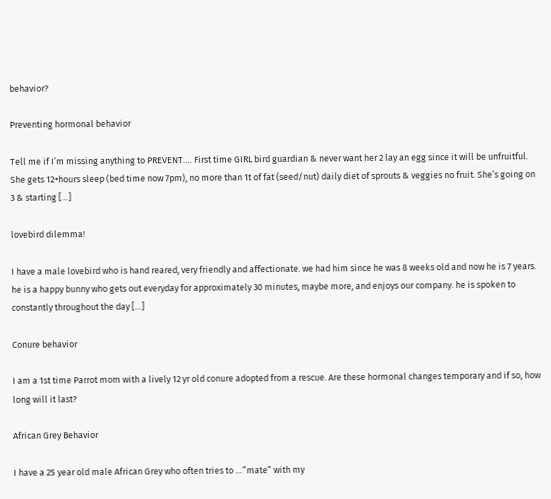behavior?

Preventing hormonal behavior

Tell me if I’m missing anything to PREVENT…. First time GIRL bird guardian & never want her 2 lay an egg since it will be unfruitful. She gets 12+hours sleep (bed time now 7pm), no more than 1t of fat (seed/nut) daily diet of sprouts & veggies no fruit. She’s going on 3 & starting […]

lovebird dilemma!

I have a male lovebird who is hand reared, very friendly and affectionate. we had him since he was 8 weeks old and now he is 7 years. he is a happy bunny who gets out everyday for approximately 30 minutes, maybe more, and enjoys our company. he is spoken to constantly throughout the day […]

Conure behavior

I am a 1st time Parrot mom with a lively 12 yr old conure adopted from a rescue. Are these hormonal changes temporary and if so, how long will it last?

African Grey Behavior

I have a 25 year old male African Grey who often tries to …”mate” with my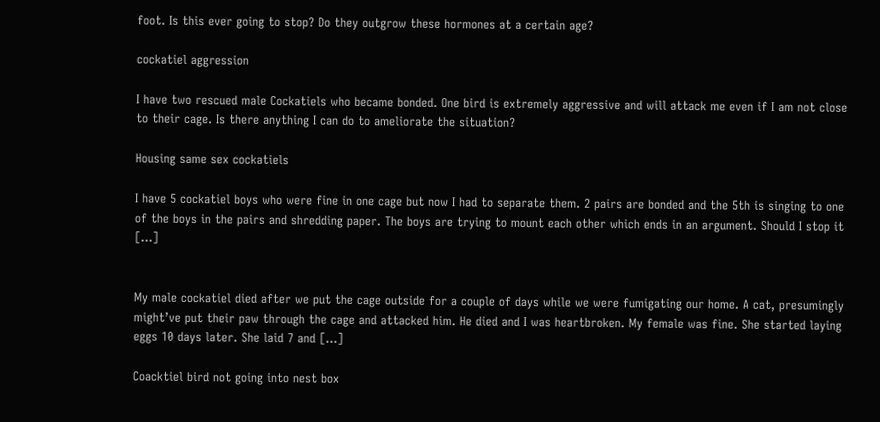foot. Is this ever going to stop? Do they outgrow these hormones at a certain age?

cockatiel aggression

I have two rescued male Cockatiels who became bonded. One bird is extremely aggressive and will attack me even if I am not close to their cage. Is there anything I can do to ameliorate the situation?

Housing same sex cockatiels

I have 5 cockatiel boys who were fine in one cage but now I had to separate them. 2 pairs are bonded and the 5th is singing to one of the boys in the pairs and shredding paper. The boys are trying to mount each other which ends in an argument. Should I stop it […]


My male cockatiel died after we put the cage outside for a couple of days while we were fumigating our home. A cat, presumingly might’ve put their paw through the cage and attacked him. He died and I was heartbroken. My female was fine. She started laying eggs 10 days later. She laid 7 and […]

Coacktiel bird not going into nest box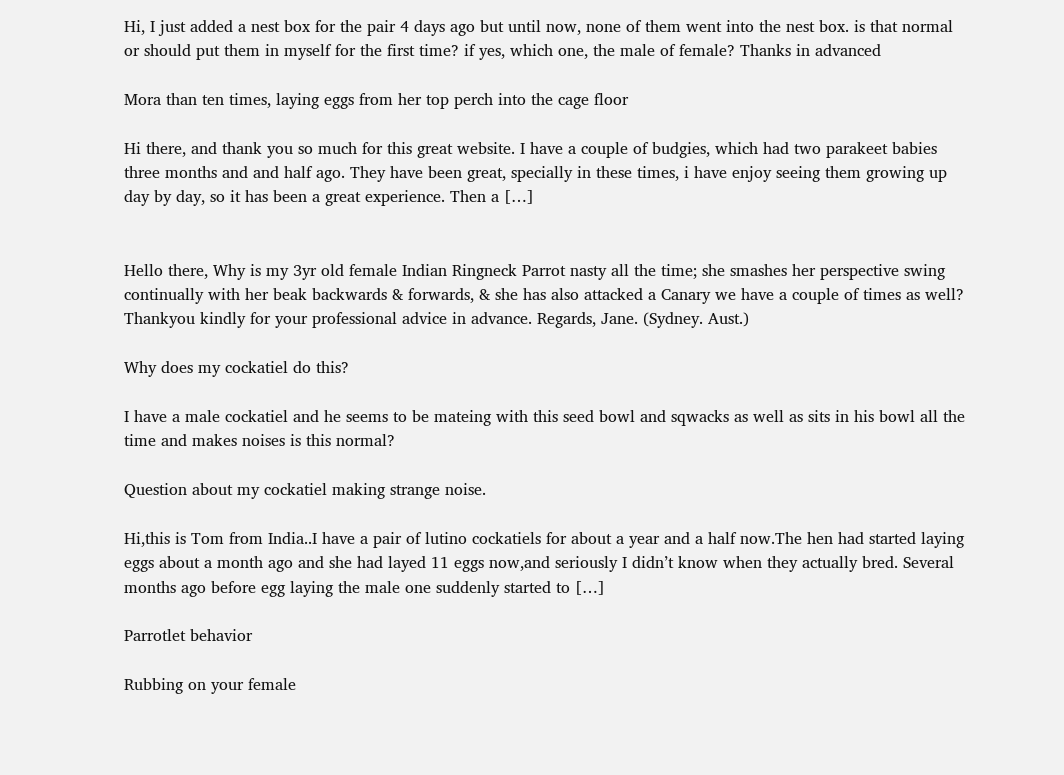Hi, I just added a nest box for the pair 4 days ago but until now, none of them went into the nest box. is that normal or should put them in myself for the first time? if yes, which one, the male of female? Thanks in advanced

Mora than ten times, laying eggs from her top perch into the cage floor

Hi there, and thank you so much for this great website. I have a couple of budgies, which had two parakeet babies three months and and half ago. They have been great, specially in these times, i have enjoy seeing them growing up day by day, so it has been a great experience. Then a […]


Hello there, Why is my 3yr old female Indian Ringneck Parrot nasty all the time; she smashes her perspective swing continually with her beak backwards & forwards, & she has also attacked a Canary we have a couple of times as well? Thankyou kindly for your professional advice in advance. Regards, Jane. (Sydney. Aust.)

Why does my cockatiel do this?

I have a male cockatiel and he seems to be mateing with this seed bowl and sqwacks as well as sits in his bowl all the time and makes noises is this normal?

Question about my cockatiel making strange noise.

Hi,this is Tom from India..I have a pair of lutino cockatiels for about a year and a half now.The hen had started laying eggs about a month ago and she had layed 11 eggs now,and seriously I didn’t know when they actually bred. Several months ago before egg laying the male one suddenly started to […]

Parrotlet behavior

Rubbing on your female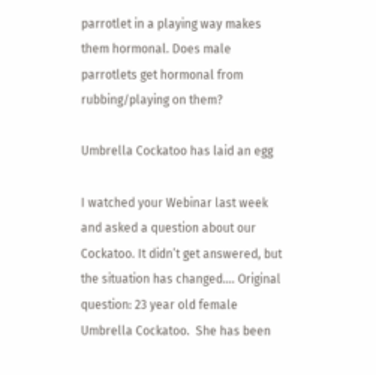parrotlet in a playing way makes them hormonal. Does male parrotlets get hormonal from rubbing/playing on them?

Umbrella Cockatoo has laid an egg

I watched your Webinar last week and asked a question about our Cockatoo. It didn’t get answered, but the situation has changed…. Original question: 23 year old female Umbrella Cockatoo.  She has been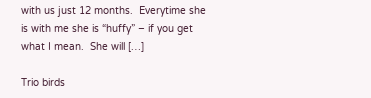with us just 12 months.  Everytime she is with me she is “huffy” – if you get what I mean.  She will […]

Trio birds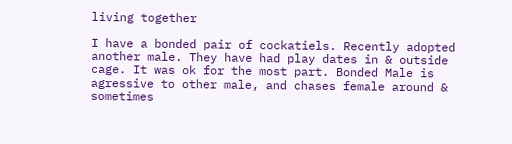living together

I have a bonded pair of cockatiels. Recently adopted another male. They have had play dates in & outside cage. It was ok for the most part. Bonded Male is agressive to other male, and chases female around & sometimes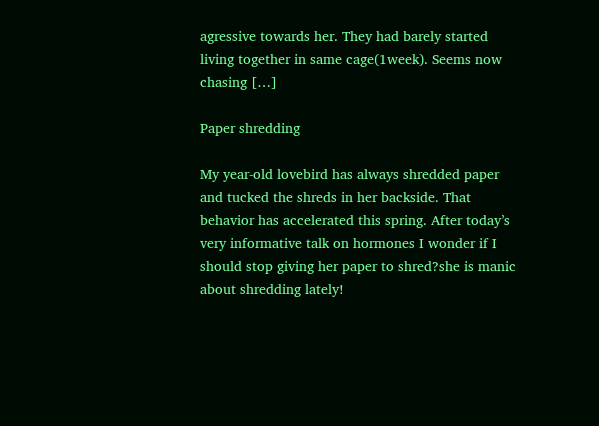agressive towards her. They had barely started living together in same cage(1week). Seems now chasing […]

Paper shredding

My year-old lovebird has always shredded paper and tucked the shreds in her backside. That behavior has accelerated this spring. After today’s very informative talk on hormones I wonder if I should stop giving her paper to shred?she is manic about shredding lately!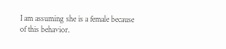I am assuming she is a female because of this behavior.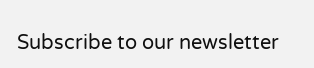Subscribe to our newsletter